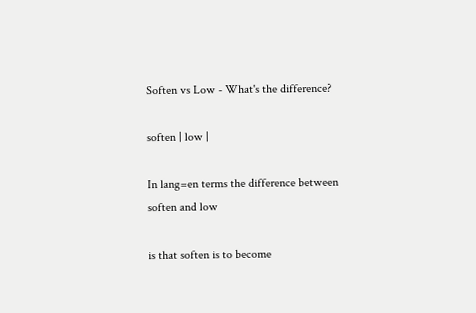Soften vs Low - What's the difference?

soften | low |

In lang=en terms the difference between soften and low

is that soften is to become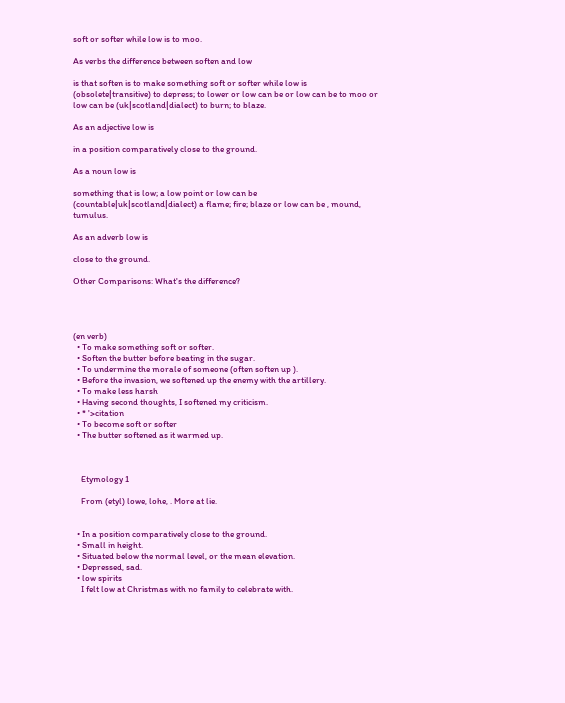soft or softer while low is to moo.

As verbs the difference between soften and low

is that soften is to make something soft or softer while low is (obsolete|transitive) to depress; to lower or low can be or low can be to moo or low can be (uk|scotland|dialect) to burn; to blaze.

As an adjective low is

in a position comparatively close to the ground.

As a noun low is

something that is low; a low point or low can be (countable|uk|scotland|dialect) a flame; fire; blaze or low can be , mound, tumulus.

As an adverb low is

close to the ground.

Other Comparisons: What's the difference?




(en verb)
  • To make something soft or softer.
  • Soften the butter before beating in the sugar.
  • To undermine the morale of someone (often soften up ).
  • Before the invasion, we softened up the enemy with the artillery.
  • To make less harsh
  • Having second thoughts, I softened my criticism.
  • * '>citation
  • To become soft or softer
  • The butter softened as it warmed up.



    Etymology 1

    From (etyl) lowe, lohe, . More at lie.


  • In a position comparatively close to the ground.
  • Small in height.
  • Situated below the normal level, or the mean elevation.
  • Depressed, sad.
  • low spirits
    I felt low at Christmas with no family to celebrate with.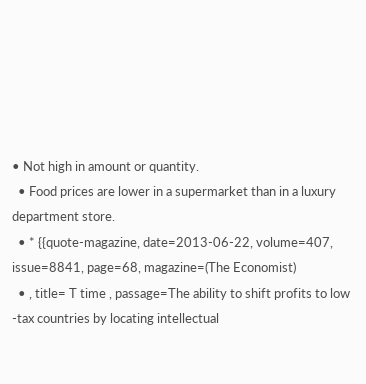• Not high in amount or quantity.
  • Food prices are lower in a supermarket than in a luxury department store.
  • * {{quote-magazine, date=2013-06-22, volume=407, issue=8841, page=68, magazine=(The Economist)
  • , title= T time , passage=The ability to shift profits to low -tax countries by locating intellectual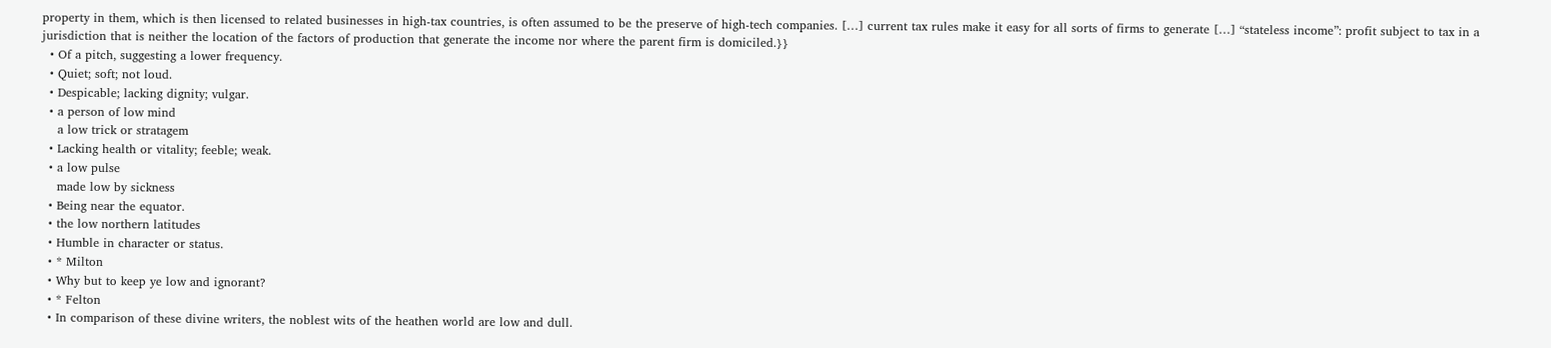property in them, which is then licensed to related businesses in high-tax countries, is often assumed to be the preserve of high-tech companies. […] current tax rules make it easy for all sorts of firms to generate […] “stateless income”: profit subject to tax in a jurisdiction that is neither the location of the factors of production that generate the income nor where the parent firm is domiciled.}}
  • Of a pitch, suggesting a lower frequency.
  • Quiet; soft; not loud.
  • Despicable; lacking dignity; vulgar.
  • a person of low mind
    a low trick or stratagem
  • Lacking health or vitality; feeble; weak.
  • a low pulse
    made low by sickness
  • Being near the equator.
  • the low northern latitudes
  • Humble in character or status.
  • * Milton
  • Why but to keep ye low and ignorant?
  • * Felton
  • In comparison of these divine writers, the noblest wits of the heathen world are low and dull.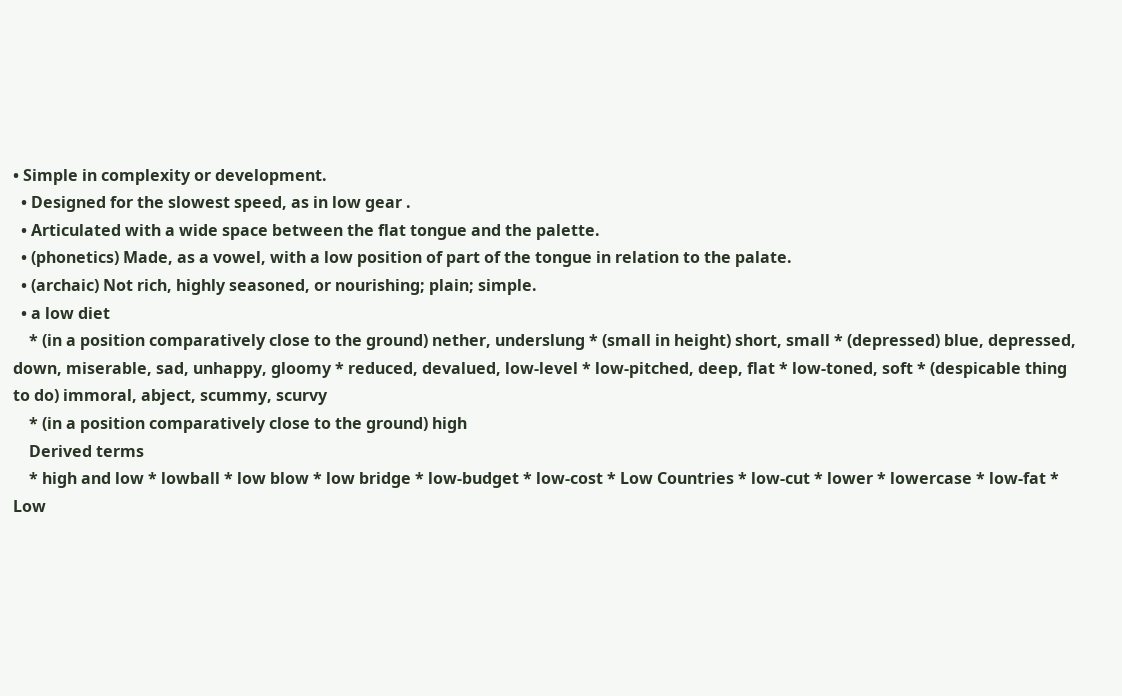• Simple in complexity or development.
  • Designed for the slowest speed, as in low gear .
  • Articulated with a wide space between the flat tongue and the palette.
  • (phonetics) Made, as a vowel, with a low position of part of the tongue in relation to the palate.
  • (archaic) Not rich, highly seasoned, or nourishing; plain; simple.
  • a low diet
    * (in a position comparatively close to the ground) nether, underslung * (small in height) short, small * (depressed) blue, depressed, down, miserable, sad, unhappy, gloomy * reduced, devalued, low-level * low-pitched, deep, flat * low-toned, soft * (despicable thing to do) immoral, abject, scummy, scurvy
    * (in a position comparatively close to the ground) high
    Derived terms
    * high and low * lowball * low blow * low bridge * low-budget * low-cost * Low Countries * low-cut * lower * lowercase * low-fat * Low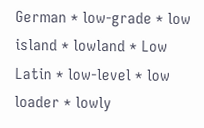German * low-grade * low island * lowland * Low Latin * low-level * low loader * lowly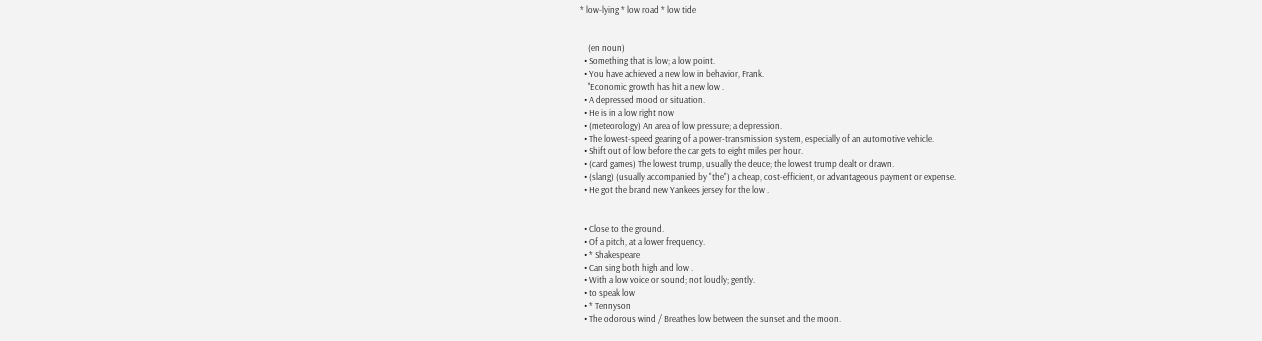* low-lying * low road * low tide


    (en noun)
  • Something that is low; a low point.
  • You have achieved a new low in behavior, Frank.
    ''Economic growth has hit a new low .
  • A depressed mood or situation.
  • He is in a low right now
  • (meteorology) An area of low pressure; a depression.
  • The lowest-speed gearing of a power-transmission system, especially of an automotive vehicle.
  • Shift out of low before the car gets to eight miles per hour.
  • (card games) The lowest trump, usually the deuce; the lowest trump dealt or drawn.
  • (slang) (usually accompanied by "the") a cheap, cost-efficient, or advantageous payment or expense.
  • He got the brand new Yankees jersey for the low .


  • Close to the ground.
  • Of a pitch, at a lower frequency.
  • * Shakespeare
  • Can sing both high and low .
  • With a low voice or sound; not loudly; gently.
  • to speak low
  • * Tennyson
  • The odorous wind / Breathes low between the sunset and the moon.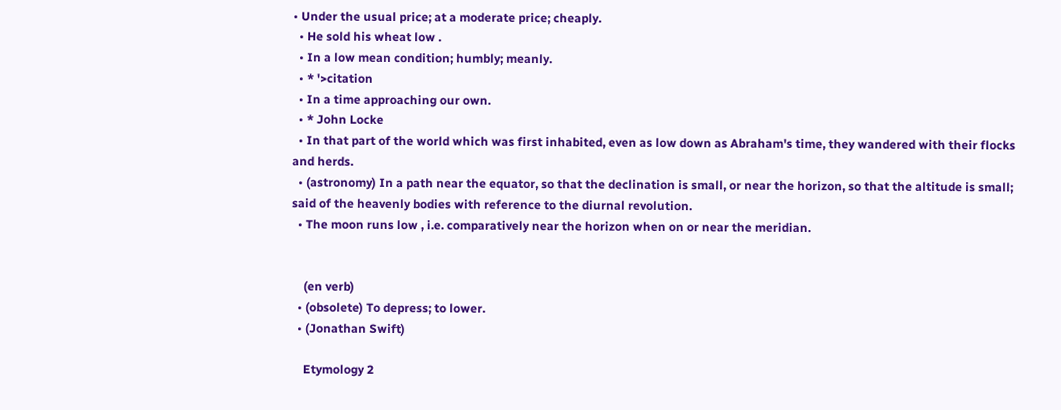• Under the usual price; at a moderate price; cheaply.
  • He sold his wheat low .
  • In a low mean condition; humbly; meanly.
  • * '>citation
  • In a time approaching our own.
  • * John Locke
  • In that part of the world which was first inhabited, even as low down as Abraham's time, they wandered with their flocks and herds.
  • (astronomy) In a path near the equator, so that the declination is small, or near the horizon, so that the altitude is small; said of the heavenly bodies with reference to the diurnal revolution.
  • The moon runs low , i.e. comparatively near the horizon when on or near the meridian.


    (en verb)
  • (obsolete) To depress; to lower.
  • (Jonathan Swift)

    Etymology 2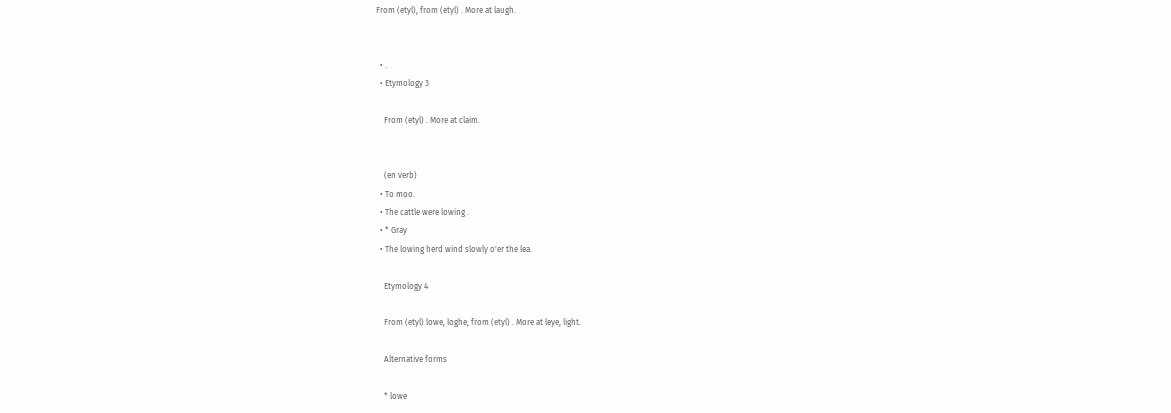From (etyl), from (etyl) . More at laugh.


  • .
  • Etymology 3

    From (etyl) . More at claim.


    (en verb)
  • To moo.
  • The cattle were lowing .
  • * Gray
  • The lowing herd wind slowly o'er the lea.

    Etymology 4

    From (etyl) lowe, loghe, from (etyl) . More at leye, light.

    Alternative forms

    * lowe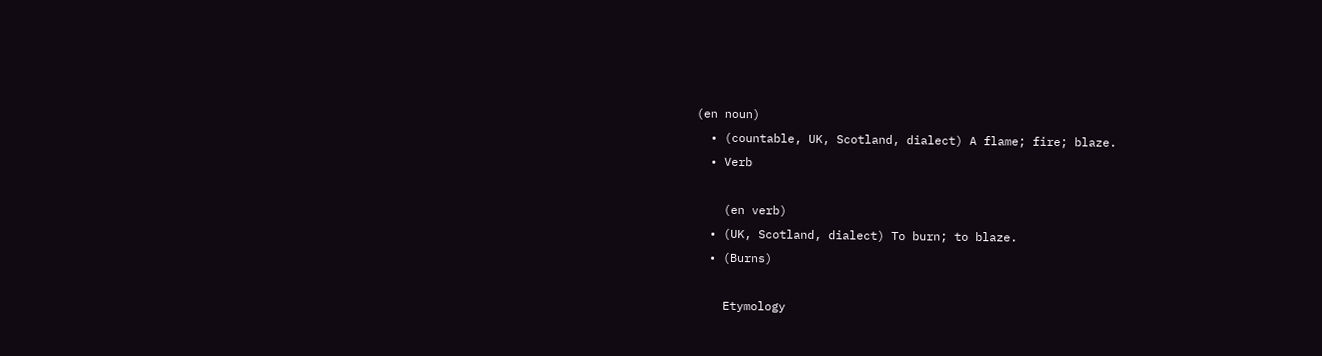(en noun)
  • (countable, UK, Scotland, dialect) A flame; fire; blaze.
  • Verb

    (en verb)
  • (UK, Scotland, dialect) To burn; to blaze.
  • (Burns)

    Etymology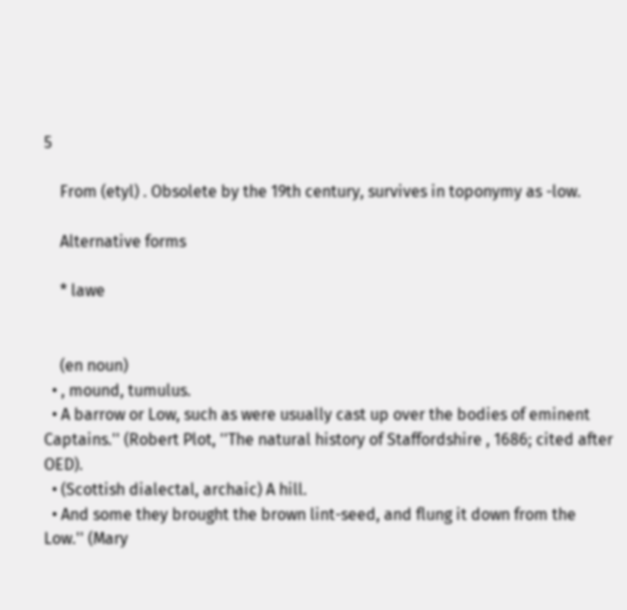5

    From (etyl) . Obsolete by the 19th century, survives in toponymy as -low.

    Alternative forms

    * lawe


    (en noun)
  • , mound, tumulus.
  • A barrow or Low, such as were usually cast up over the bodies of eminent Captains.'' (Robert Plot, ''The natural history of Staffordshire , 1686; cited after OED).
  • (Scottish dialectal, archaic) A hill.
  • And some they brought the brown lint-seed, and flung it down from the Low.'' (Mary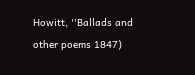Howitt, ''Ballads and other poems 1847)